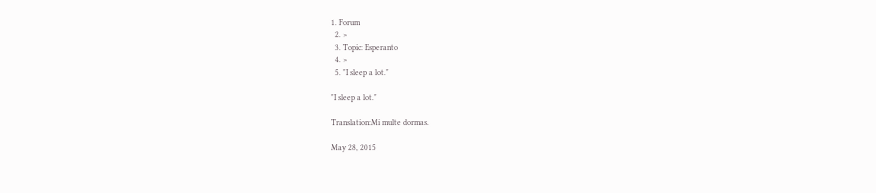1. Forum
  2. >
  3. Topic: Esperanto
  4. >
  5. "I sleep a lot."

"I sleep a lot."

Translation:Mi multe dormas.

May 28, 2015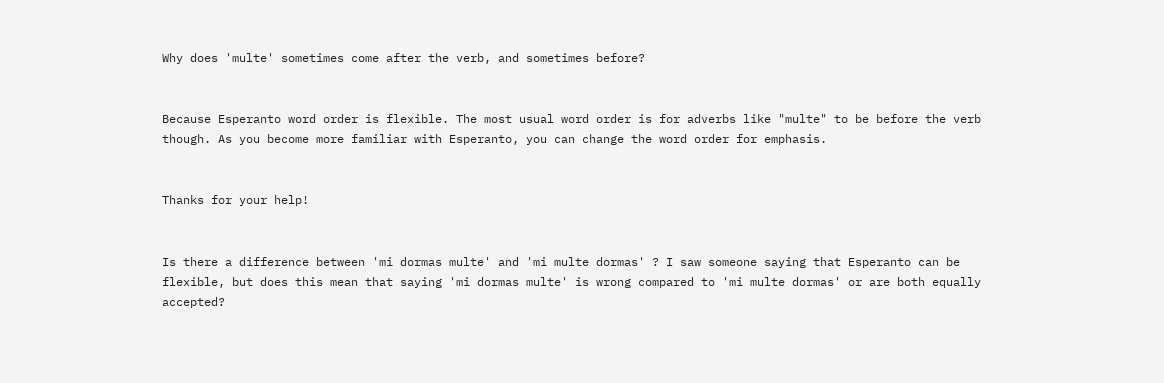Why does 'multe' sometimes come after the verb, and sometimes before?


Because Esperanto word order is flexible. The most usual word order is for adverbs like "multe" to be before the verb though. As you become more familiar with Esperanto, you can change the word order for emphasis.


Thanks for your help!


Is there a difference between 'mi dormas multe' and 'mi multe dormas' ? I saw someone saying that Esperanto can be flexible, but does this mean that saying 'mi dormas multe' is wrong compared to 'mi multe dormas' or are both equally accepted?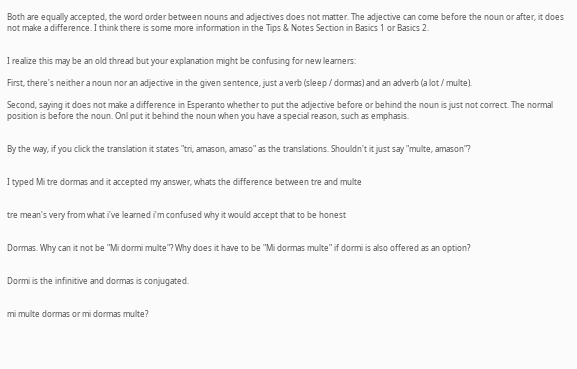Both are equally accepted, the word order between nouns and adjectives does not matter. The adjective can come before the noun or after, it does not make a difference. I think there is some more information in the Tips & Notes Section in Basics 1 or Basics 2.


I realize this may be an old thread but your explanation might be confusing for new learners:

First, there's neither a noun nor an adjective in the given sentence, just a verb (sleep / dormas) and an adverb (a lot / multe).

Second, saying it does not make a difference in Esperanto whether to put the adjective before or behind the noun is just not correct. The normal position is before the noun. Onl put it behind the noun when you have a special reason, such as emphasis.


By the way, if you click the translation it states "tri, amason, amaso" as the translations. Shouldn't it just say "multe, amason"?


I typed Mi tre dormas and it accepted my answer, whats the difference between tre and multe


tre mean's very from what i've learned i'm confused why it would accept that to be honest


Dormas. Why can it not be "Mi dormi multe"? Why does it have to be "Mi dormas multe" if dormi is also offered as an option?


Dormi is the infinitive and dormas is conjugated.


mi multe dormas or mi dormas multe?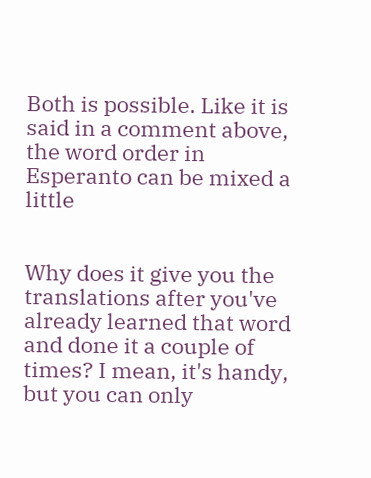Both is possible. Like it is said in a comment above, the word order in Esperanto can be mixed a little


Why does it give you the translations after you've already learned that word and done it a couple of times? I mean, it's handy, but you can only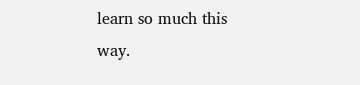learn so much this way.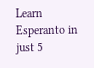Learn Esperanto in just 5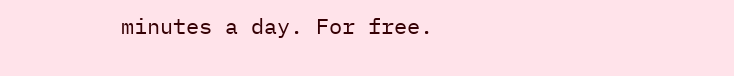minutes a day. For free.